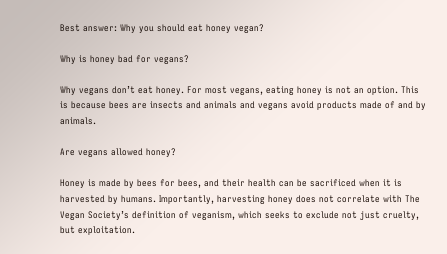Best answer: Why you should eat honey vegan?

Why is honey bad for vegans?

Why vegans don’t eat honey. For most vegans, eating honey is not an option. This is because bees are insects and animals and vegans avoid products made of and by animals.

Are vegans allowed honey?

Honey is made by bees for bees, and their health can be sacrificed when it is harvested by humans. Importantly, harvesting honey does not correlate with The Vegan Society’s definition of veganism, which seeks to exclude not just cruelty, but exploitation.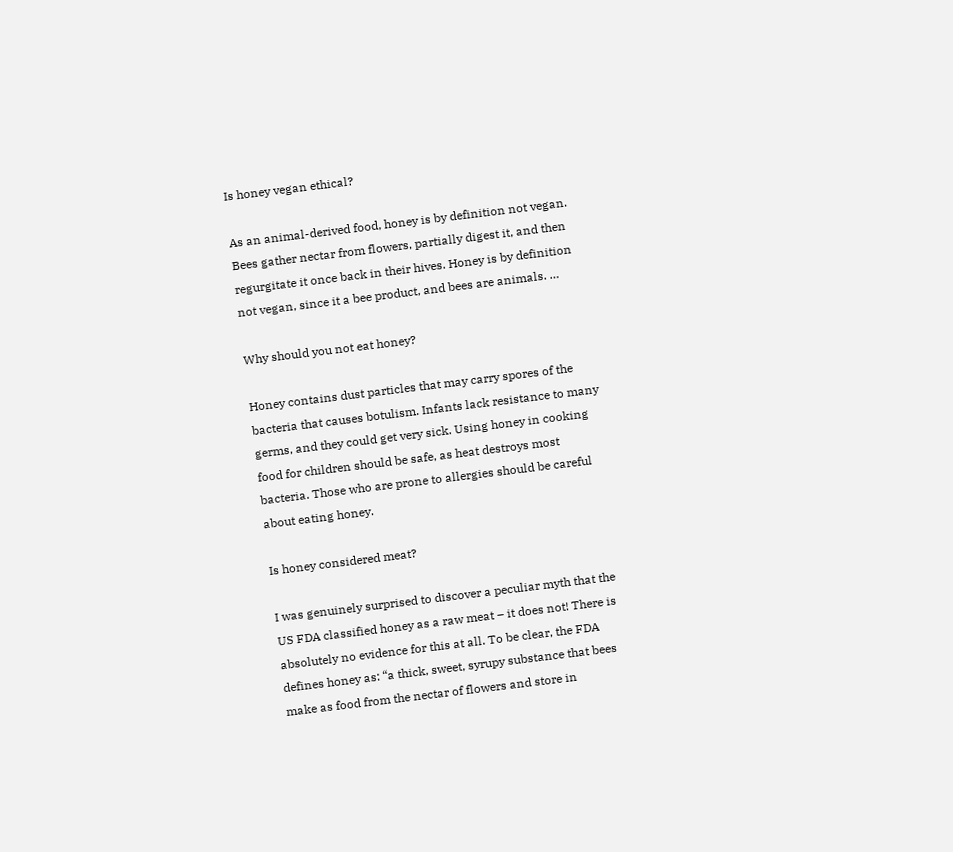Is honey vegan ethical?

As an animal-derived food, honey is by definition not vegan. Bees gather nectar from flowers, partially digest it, and then regurgitate it once back in their hives. Honey is by definition not vegan, since it a bee product, and bees are animals. …

Why should you not eat honey?

Honey contains dust particles that may carry spores of the bacteria that causes botulism. Infants lack resistance to many germs, and they could get very sick. Using honey in cooking food for children should be safe, as heat destroys most bacteria. Those who are prone to allergies should be careful about eating honey.

Is honey considered meat?

I was genuinely surprised to discover a peculiar myth that the US FDA classified honey as a raw meat – it does not! There is absolutely no evidence for this at all. To be clear, the FDA defines honey as: “a thick, sweet, syrupy substance that bees make as food from the nectar of flowers and store in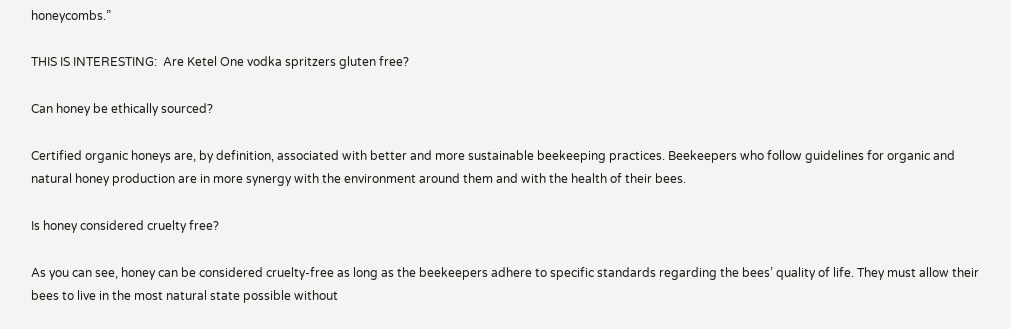honeycombs.”

THIS IS INTERESTING:  Are Ketel One vodka spritzers gluten free?

Can honey be ethically sourced?

Certified organic honeys are, by definition, associated with better and more sustainable beekeeping practices. Beekeepers who follow guidelines for organic and natural honey production are in more synergy with the environment around them and with the health of their bees.

Is honey considered cruelty free?

As you can see, honey can be considered cruelty-free as long as the beekeepers adhere to specific standards regarding the bees’ quality of life. They must allow their bees to live in the most natural state possible without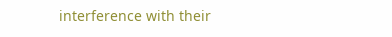interference with their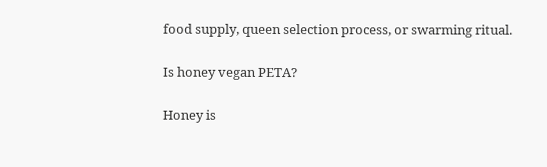food supply, queen selection process, or swarming ritual.

Is honey vegan PETA?

Honey is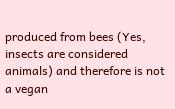produced from bees (Yes, insects are considered animals) and therefore is not a vegan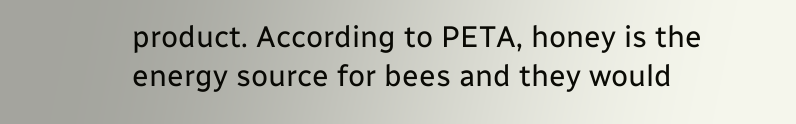product. According to PETA, honey is the energy source for bees and they would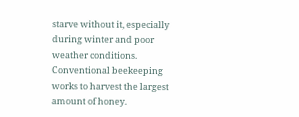starve without it, especially during winter and poor weather conditions. Conventional beekeeping works to harvest the largest amount of honey.